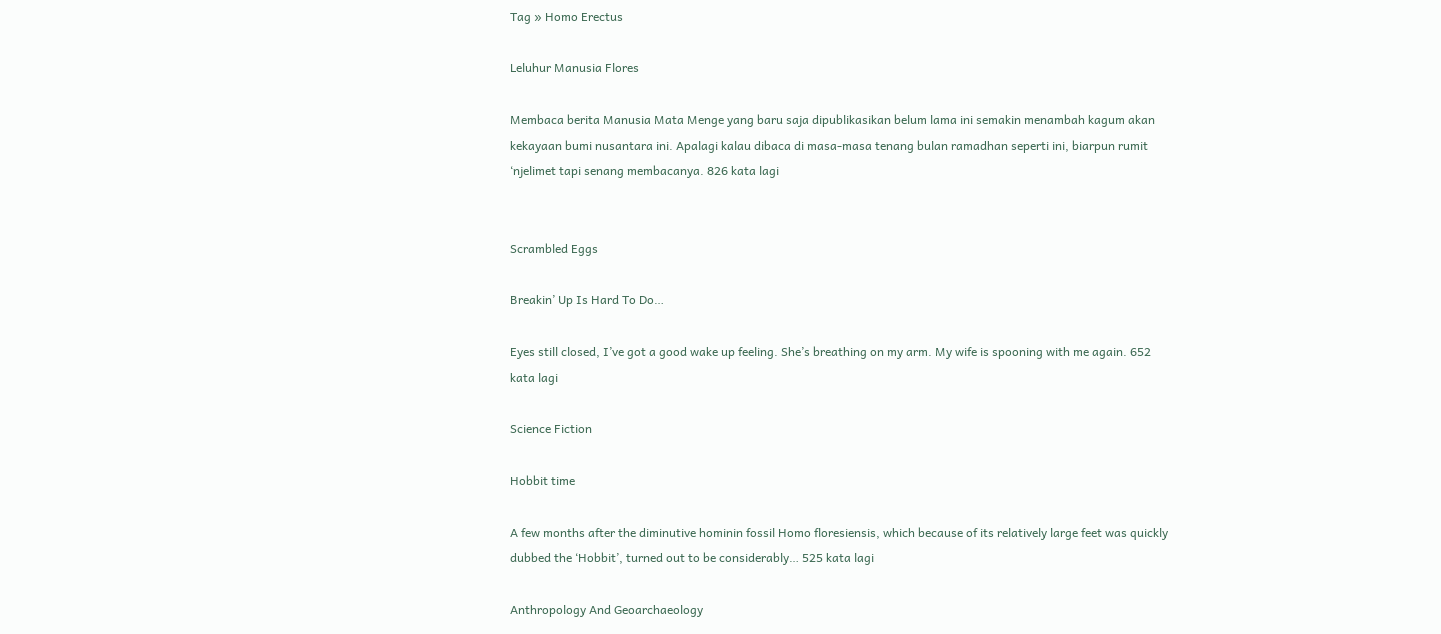Tag » Homo Erectus

Leluhur Manusia Flores

Membaca berita Manusia Mata Menge yang baru saja dipublikasikan belum lama ini semakin menambah kagum akan kekayaan bumi nusantara ini. Apalagi kalau dibaca di masa-masa tenang bulan ramadhan seperti ini, biarpun rumit ‘njelimet tapi senang membacanya. 826 kata lagi


Scrambled Eggs

Breakin’ Up Is Hard To Do…

Eyes still closed, I’ve got a good wake up feeling. She’s breathing on my arm. My wife is spooning with me again. 652 kata lagi

Science Fiction

Hobbit time

A few months after the diminutive hominin fossil Homo floresiensis, which because of its relatively large feet was quickly dubbed the ‘Hobbit’, turned out to be considerably… 525 kata lagi

Anthropology And Geoarchaeology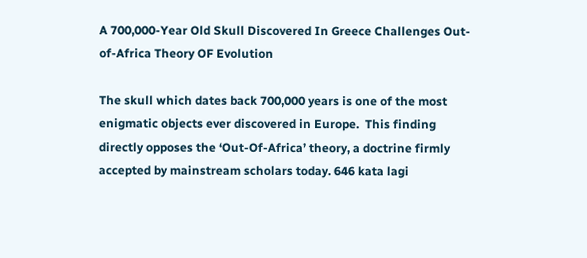A 700,000-Year Old Skull Discovered In Greece Challenges Out-of-Africa Theory OF Evolution

The skull which dates back 700,000 years is one of the most enigmatic objects ever discovered in Europe.  This finding directly opposes the ‘Out-Of-Africa’ theory, a doctrine firmly accepted by mainstream scholars today. 646 kata lagi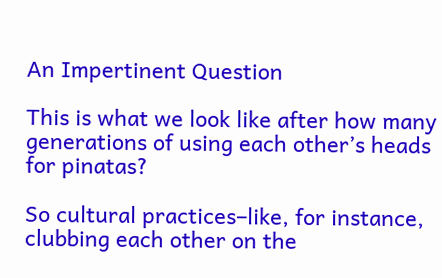An Impertinent Question

This is what we look like after how many generations of using each other’s heads for pinatas?

So cultural practices–like, for instance, clubbing each other on the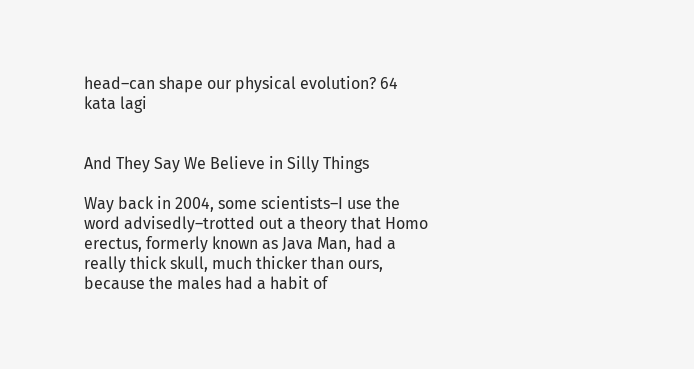head–can shape our physical evolution? 64 kata lagi


And They Say We Believe in Silly Things

Way back in 2004, some scientists–I use the word advisedly–trotted out a theory that Homo erectus, formerly known as Java Man, had a really thick skull, much thicker than ours, because the males had a habit of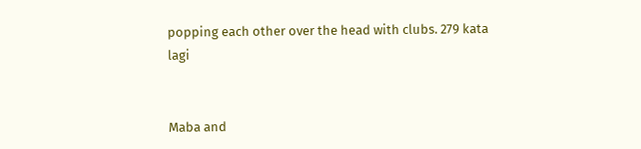popping each other over the head with clubs. 279 kata lagi


Maba and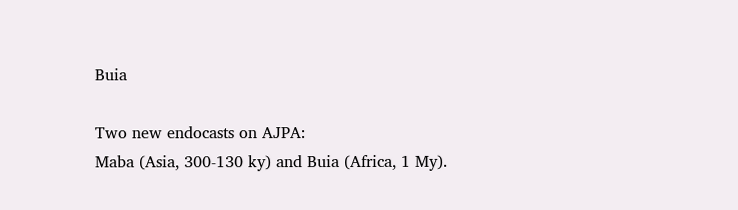Buia

Two new endocasts on AJPA:
Maba (Asia, 300-130 ky) and Buia (Africa, 1 My).